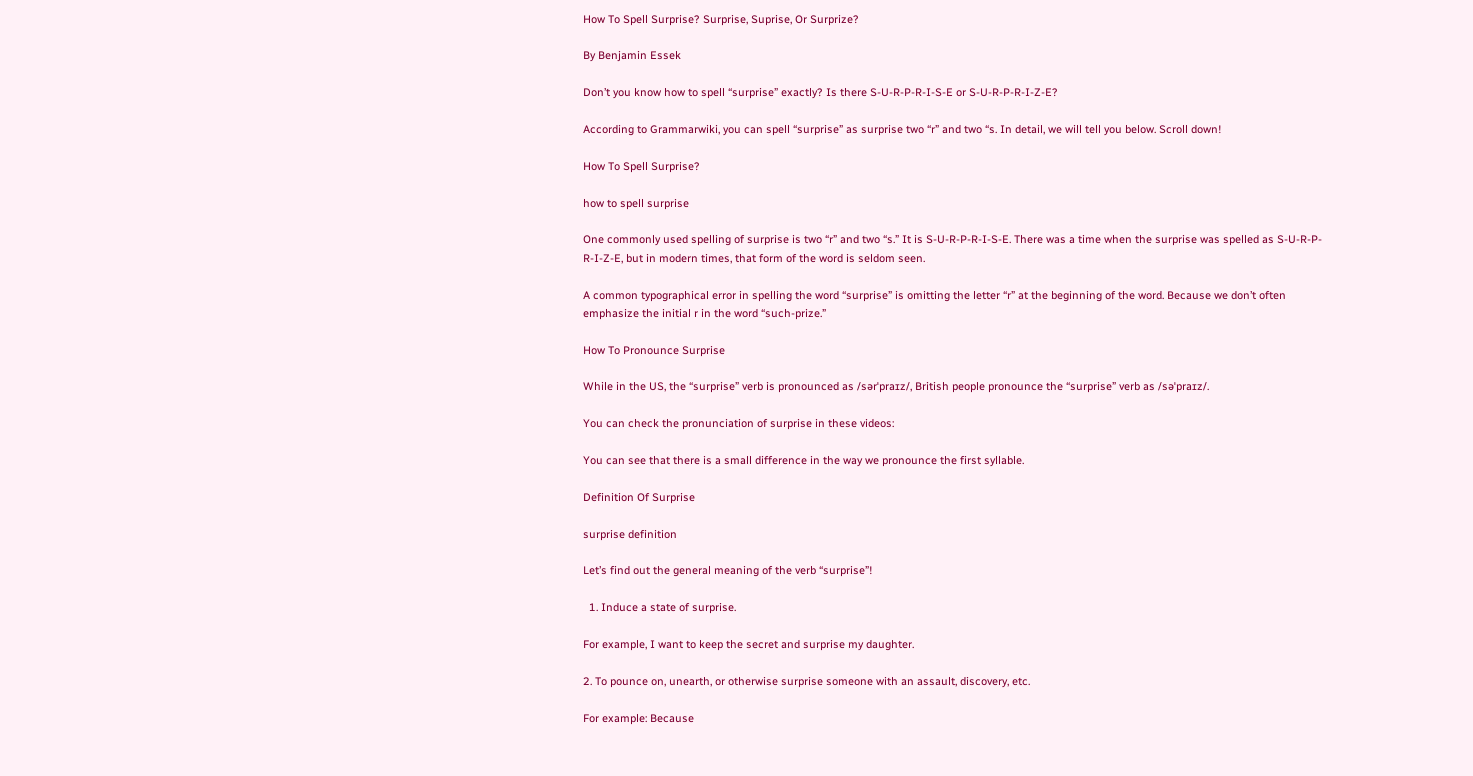How To Spell Surprise? Surprise, Suprise, Or Surprize?

By Benjamin Essek

Don’t you know how to spell “surprise” exactly? Is there S-U-R-P-R-I-S-E or S-U-R-P-R-I-Z-E?

According to Grammarwiki, you can spell “surprise” as surprise two “r” and two “s. In detail, we will tell you below. Scroll down!

How To Spell Surprise?

how to spell surprise

One commonly used spelling of surprise is two “r” and two “s.” It is S-U-R-P-R-I-S-E. There was a time when the surprise was spelled as S-U-R-P-R-I-Z-E, but in modern times, that form of the word is seldom seen.

A common typographical error in spelling the word “surprise” is omitting the letter “r” at the beginning of the word. Because we don’t often emphasize the initial r in the word “such-prize.”

How To Pronounce Surprise

While in the US, the “surprise” verb is pronounced as /sərˈpraɪz/, British people pronounce the “surprise” verb as /səˈpraɪz/.

You can check the pronunciation of surprise in these videos:

You can see that there is a small difference in the way we pronounce the first syllable.

Definition Of Surprise

surprise definition

Let’s find out the general meaning of the verb “surprise”!

  1. Induce a state of surprise.

For example, I want to keep the secret and surprise my daughter.

2. To pounce on, unearth, or otherwise surprise someone with an assault, discovery, etc.

For example: Because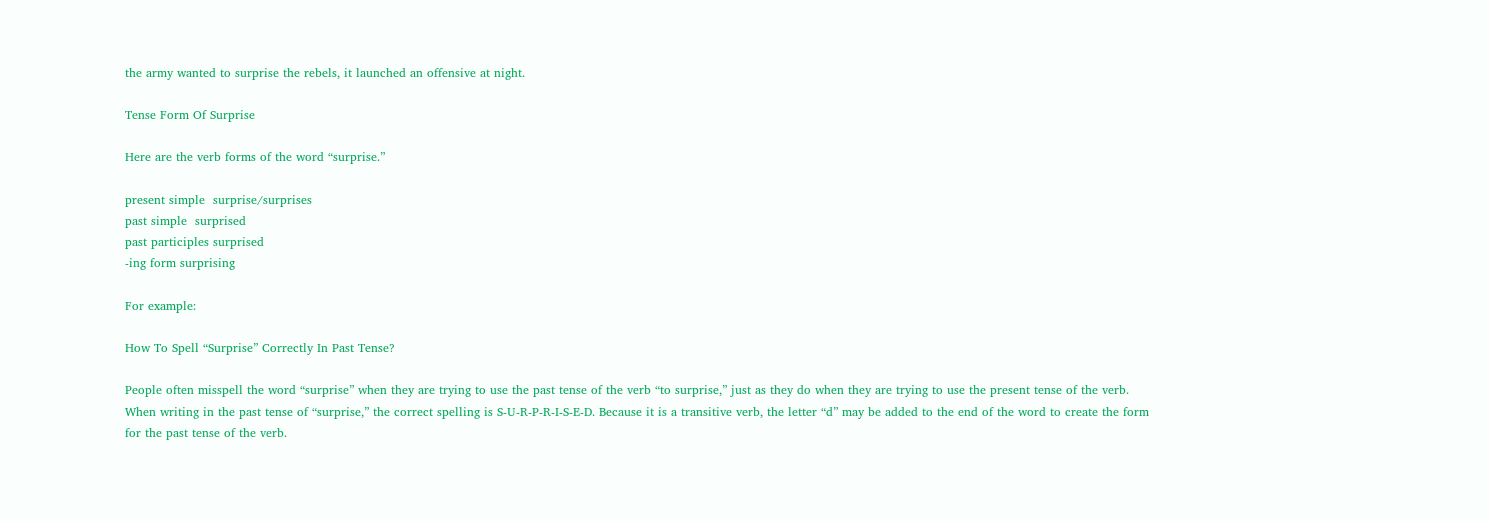the army wanted to surprise the rebels, it launched an offensive at night.

Tense Form Of Surprise

Here are the verb forms of the word “surprise.”

present simple  surprise/surprises
past simple  surprised
past participles surprised
-ing form surprising

For example:

How To Spell “Surprise” Correctly In Past Tense?

People often misspell the word “surprise” when they are trying to use the past tense of the verb “to surprise,” just as they do when they are trying to use the present tense of the verb. When writing in the past tense of “surprise,” the correct spelling is S-U-R-P-R-I-S-E-D. Because it is a transitive verb, the letter “d” may be added to the end of the word to create the form for the past tense of the verb.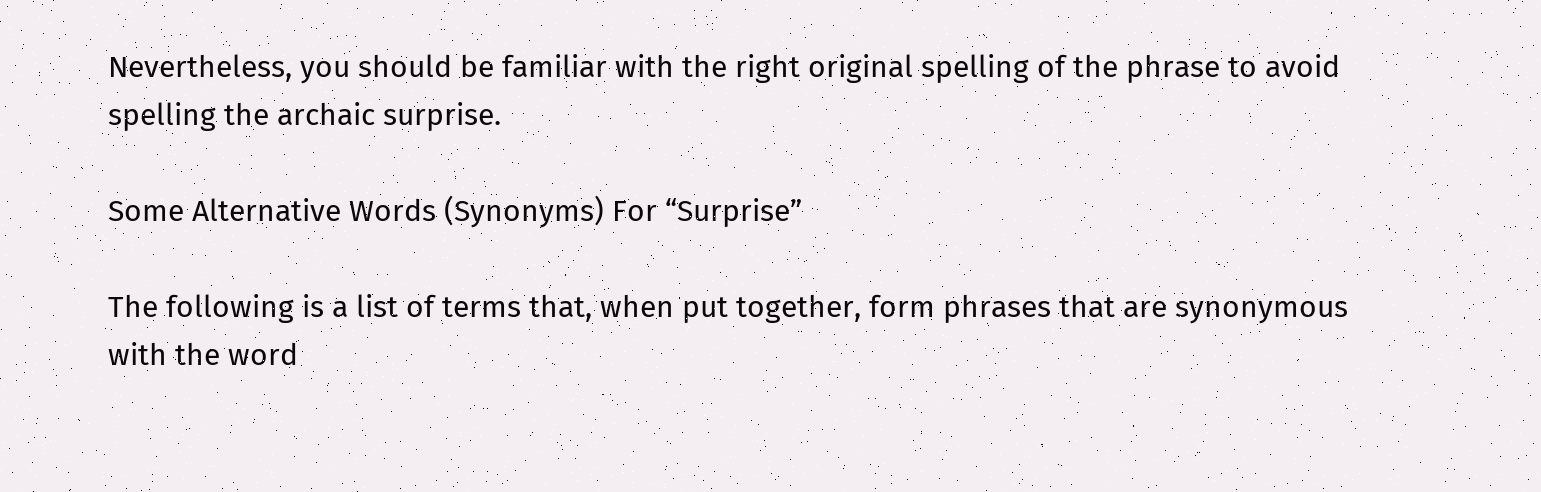Nevertheless, you should be familiar with the right original spelling of the phrase to avoid spelling the archaic surprise.

Some Alternative Words (Synonyms) For “Surprise”

The following is a list of terms that, when put together, form phrases that are synonymous with the word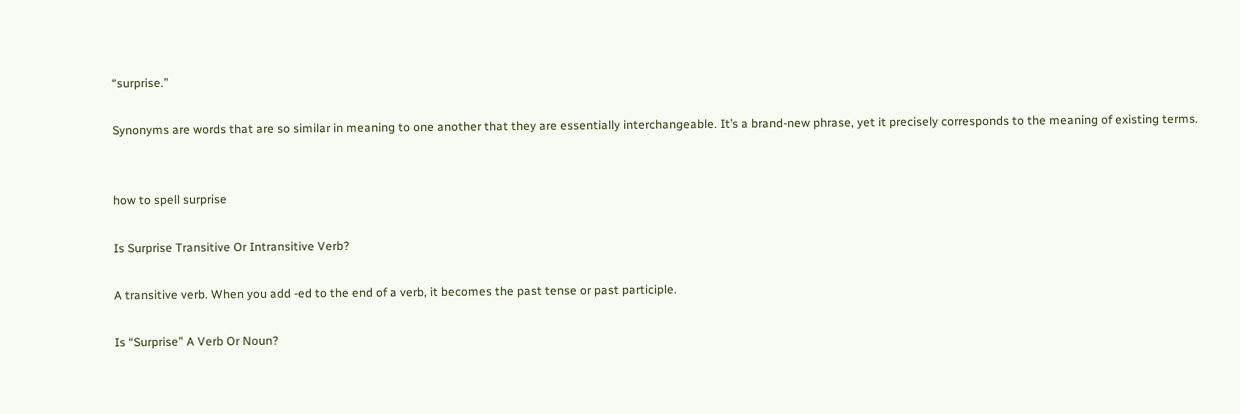“surprise.”

Synonyms are words that are so similar in meaning to one another that they are essentially interchangeable. It’s a brand-new phrase, yet it precisely corresponds to the meaning of existing terms.


how to spell surprise

Is Surprise Transitive Or Intransitive Verb?

A transitive verb. When you add -ed to the end of a verb, it becomes the past tense or past participle.

Is “Surprise” A Verb Or Noun?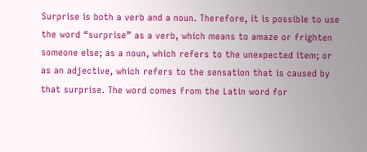Surprise is both a verb and a noun. Therefore, it is possible to use the word “surprise” as a verb, which means to amaze or frighten someone else; as a noun, which refers to the unexpected item; or as an adjective, which refers to the sensation that is caused by that surprise. The word comes from the Latin word for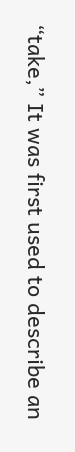“take,” It was first used to describe an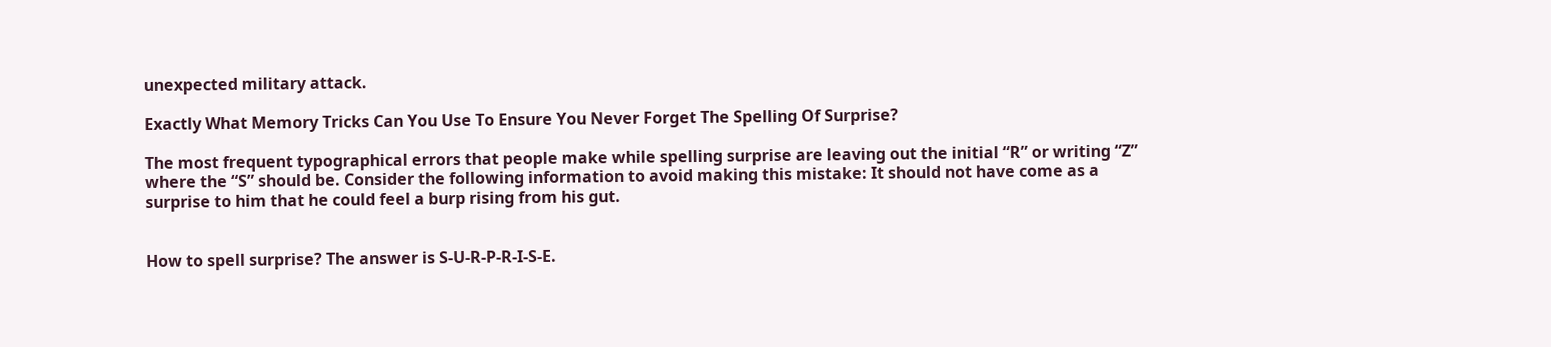unexpected military attack.

Exactly What Memory Tricks Can You Use To Ensure You Never Forget The Spelling Of Surprise?

The most frequent typographical errors that people make while spelling surprise are leaving out the initial “R” or writing “Z” where the “S” should be. Consider the following information to avoid making this mistake: It should not have come as a surprise to him that he could feel a burp rising from his gut.


How to spell surprise? The answer is S-U-R-P-R-I-S-E.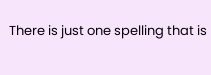There is just one spelling that is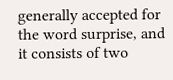generally accepted for the word surprise, and it consists of two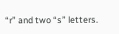“r” and two “s” letters.